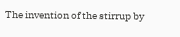The invention of the stirrup by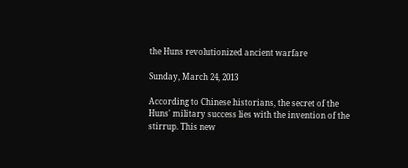the Huns revolutionized ancient warfare

Sunday, March 24, 2013

According to Chinese historians, the secret of the Huns' military success lies with the invention of the stirrup. This new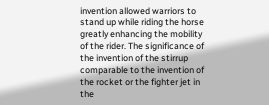invention allowed warriors to stand up while riding the horse greatly enhancing the mobility of the rider. The significance of the invention of the stirrup comparable to the invention of the rocket or the fighter jet in the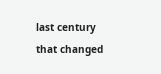last century that changed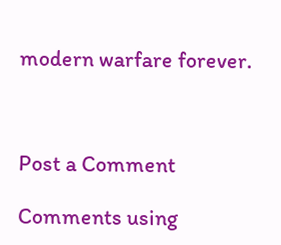modern warfare forever.



Post a Comment

Comments using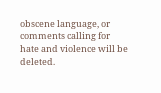obscene language, or comments calling for hate and violence will be deleted.